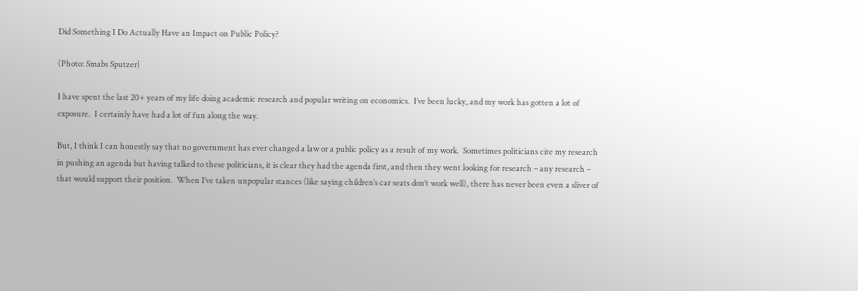Did Something I Do Actually Have an Impact on Public Policy?

(Photo: Smabs Sputzer)

I have spent the last 20+ years of my life doing academic research and popular writing on economics.  I’ve been lucky, and my work has gotten a lot of exposure.  I certainly have had a lot of fun along the way.

But, I think I can honestly say that no government has ever changed a law or a public policy as a result of my work.  Sometimes politicians cite my research in pushing an agenda but having talked to these politicians, it is clear they had the agenda first, and then they went looking for research – any research – that would support their position.  When I’ve taken unpopular stances (like saying children’s car seats don’t work well), there has never been even a sliver of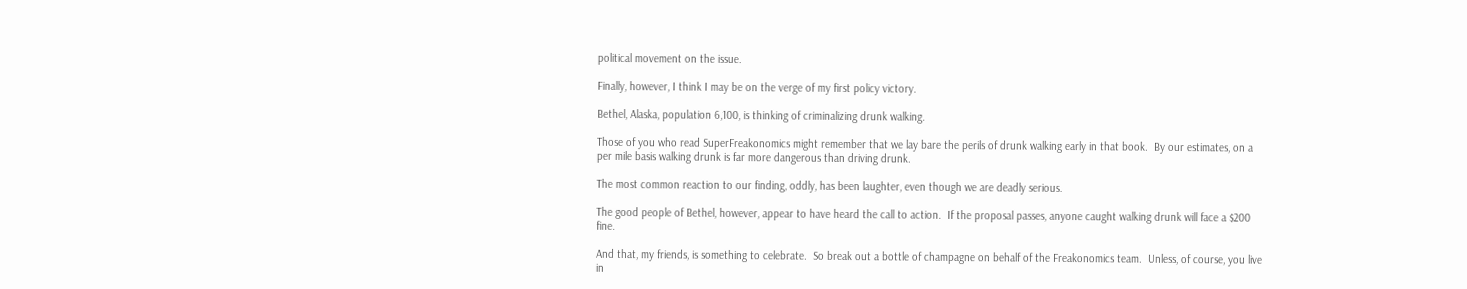political movement on the issue.

Finally, however, I think I may be on the verge of my first policy victory.

Bethel, Alaska, population 6,100, is thinking of criminalizing drunk walking.

Those of you who read SuperFreakonomics might remember that we lay bare the perils of drunk walking early in that book.  By our estimates, on a per mile basis walking drunk is far more dangerous than driving drunk.

The most common reaction to our finding, oddly, has been laughter, even though we are deadly serious.

The good people of Bethel, however, appear to have heard the call to action.  If the proposal passes, anyone caught walking drunk will face a $200 fine.

And that, my friends, is something to celebrate.  So break out a bottle of champagne on behalf of the Freakonomics team.  Unless, of course, you live in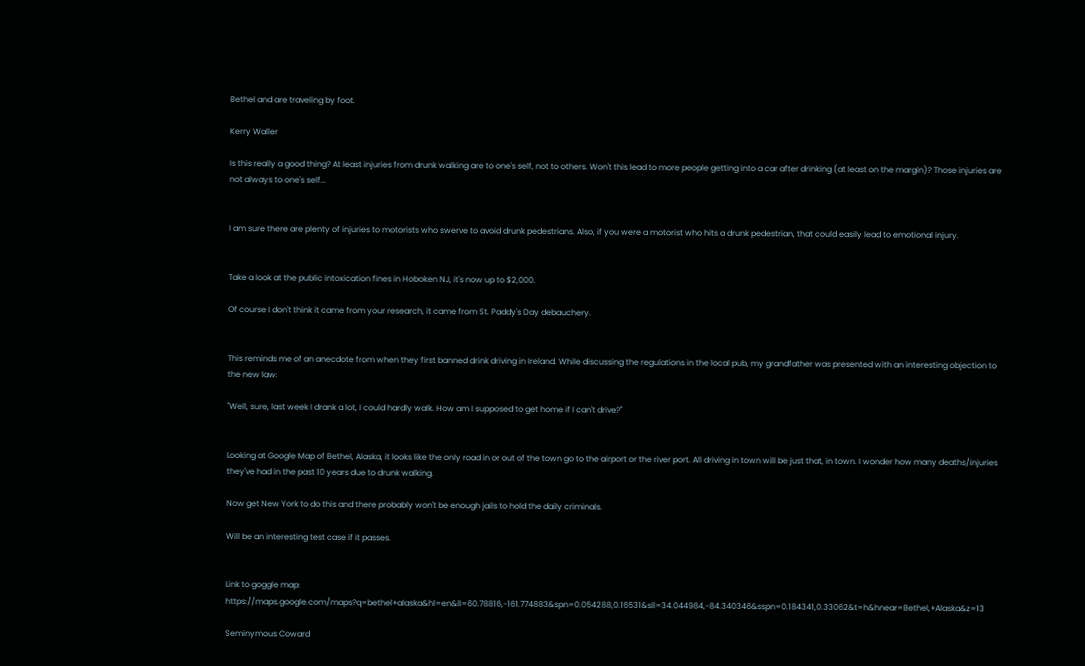Bethel and are traveling by foot.

Kerry Waller

Is this really a good thing? At least injuries from drunk walking are to one's self, not to others. Won't this lead to more people getting into a car after drinking (at least on the margin)? Those injuries are not always to one's self...


I am sure there are plenty of injuries to motorists who swerve to avoid drunk pedestrians. Also, if you were a motorist who hits a drunk pedestrian, that could easily lead to emotional injury.


Take a look at the public intoxication fines in Hoboken NJ, it's now up to $2,000.

Of course I don't think it came from your research, it came from St. Paddy's Day debauchery.


This reminds me of an anecdote from when they first banned drink driving in Ireland. While discussing the regulations in the local pub, my grandfather was presented with an interesting objection to the new law:

"Well, sure, last week I drank a lot, I could hardly walk. How am I supposed to get home if I can't drive?"


Looking at Google Map of Bethel, Alaska, it looks like the only road in or out of the town go to the airport or the river port. All driving in town will be just that, in town. I wonder how many deaths/injuries they've had in the past 10 years due to drunk walking.

Now get New York to do this and there probably won't be enough jails to hold the daily criminals.

Will be an interesting test case if it passes.


Link to goggle map: https://maps.google.com/maps?q=bethel+alaska&hl=en&ll=60.78816,-161.774883&spn=0.054288,0.16531&sll=34.044984,-84.340346&sspn=0.184341,0.33062&t=h&hnear=Bethel,+Alaska&z=13

Seminymous Coward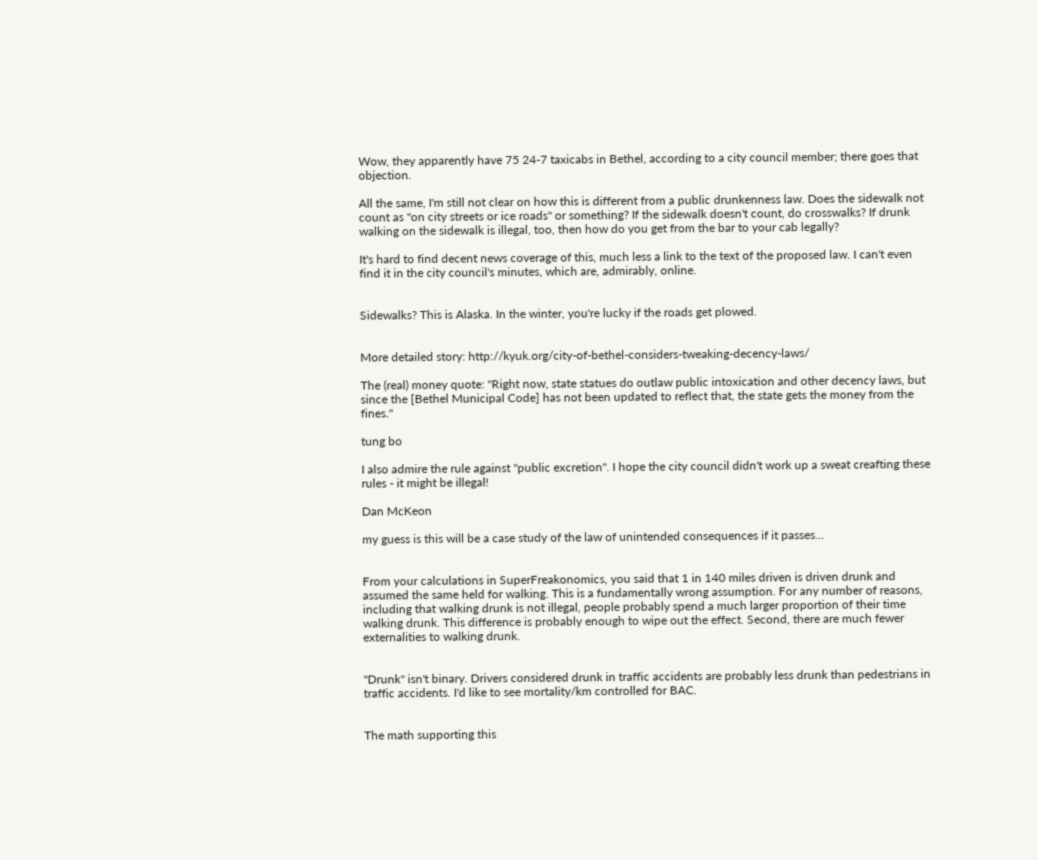Wow, they apparently have 75 24-7 taxicabs in Bethel, according to a city council member; there goes that objection.

All the same, I'm still not clear on how this is different from a public drunkenness law. Does the sidewalk not count as "on city streets or ice roads" or something? If the sidewalk doesn't count, do crosswalks? If drunk walking on the sidewalk is illegal, too, then how do you get from the bar to your cab legally?

It's hard to find decent news coverage of this, much less a link to the text of the proposed law. I can't even find it in the city council's minutes, which are, admirably, online.


Sidewalks? This is Alaska. In the winter, you're lucky if the roads get plowed.


More detailed story: http://kyuk.org/city-of-bethel-considers-tweaking-decency-laws/

The (real) money quote: "Right now, state statues do outlaw public intoxication and other decency laws, but since the [Bethel Municipal Code] has not been updated to reflect that, the state gets the money from the fines."

tung bo

I also admire the rule against "public excretion". I hope the city council didn't work up a sweat creafting these rules - it might be illegal!

Dan McKeon

my guess is this will be a case study of the law of unintended consequences if it passes...


From your calculations in SuperFreakonomics, you said that 1 in 140 miles driven is driven drunk and assumed the same held for walking. This is a fundamentally wrong assumption. For any number of reasons, including that walking drunk is not illegal, people probably spend a much larger proportion of their time walking drunk. This difference is probably enough to wipe out the effect. Second, there are much fewer externalities to walking drunk.


"Drunk" isn't binary. Drivers considered drunk in traffic accidents are probably less drunk than pedestrians in traffic accidents. I'd like to see mortality/km controlled for BAC.


The math supporting this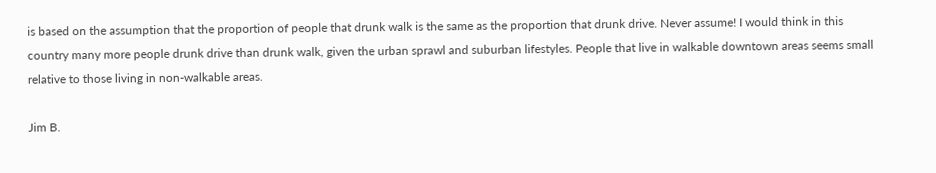is based on the assumption that the proportion of people that drunk walk is the same as the proportion that drunk drive. Never assume! I would think in this country many more people drunk drive than drunk walk, given the urban sprawl and suburban lifestyles. People that live in walkable downtown areas seems small relative to those living in non-walkable areas.

Jim B.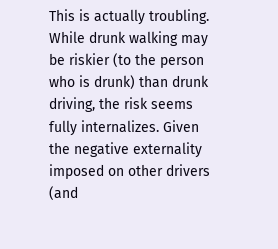This is actually troubling. While drunk walking may be riskier (to the person who is drunk) than drunk driving, the risk seems fully internalizes. Given the negative externality imposed on other drivers (and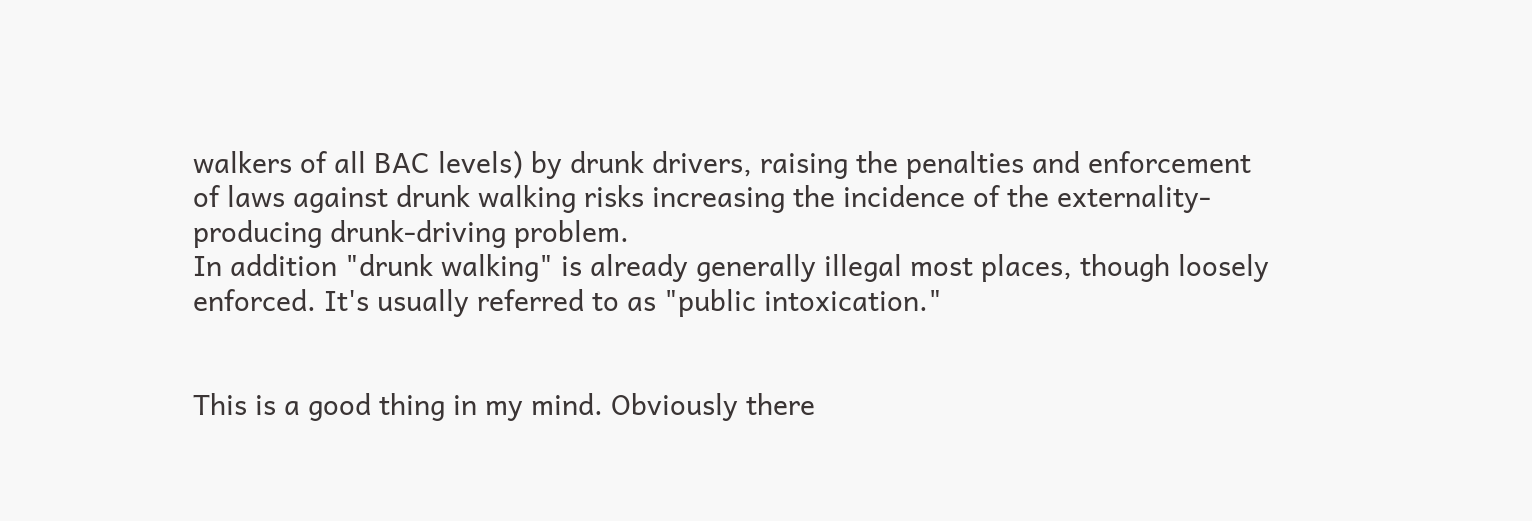walkers of all BAC levels) by drunk drivers, raising the penalties and enforcement of laws against drunk walking risks increasing the incidence of the externality-producing drunk-driving problem.
In addition "drunk walking" is already generally illegal most places, though loosely enforced. It's usually referred to as "public intoxication."


This is a good thing in my mind. Obviously there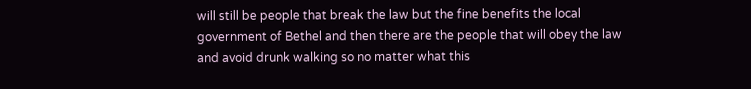will still be people that break the law but the fine benefits the local government of Bethel and then there are the people that will obey the law and avoid drunk walking so no matter what this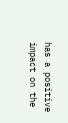has a positive impact on the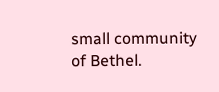small community of Bethel.